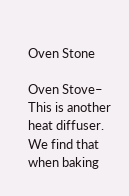Oven Stone

Oven Stove– This is another heat diffuser. We find that when baking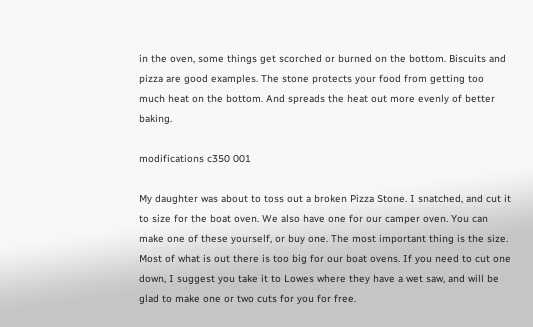in the oven, some things get scorched or burned on the bottom. Biscuits and pizza are good examples. The stone protects your food from getting too much heat on the bottom. And spreads the heat out more evenly of better baking.

modifications c350 001

My daughter was about to toss out a broken Pizza Stone. I snatched, and cut it to size for the boat oven. We also have one for our camper oven. You can make one of these yourself, or buy one. The most important thing is the size.   Most of what is out there is too big for our boat ovens. If you need to cut one down, I suggest you take it to Lowes where they have a wet saw, and will be glad to make one or two cuts for you for free.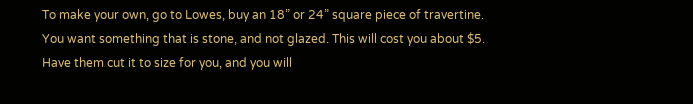To make your own, go to Lowes, buy an 18” or 24” square piece of travertine. You want something that is stone, and not glazed. This will cost you about $5. Have them cut it to size for you, and you will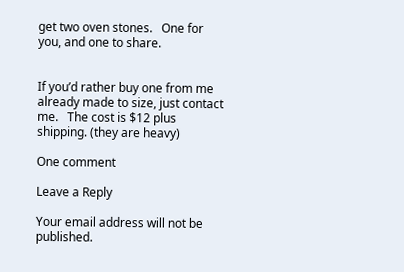get two oven stones.   One for you, and one to share.


If you’d rather buy one from me already made to size, just contact me.   The cost is $12 plus shipping. (they are heavy)

One comment

Leave a Reply

Your email address will not be published.